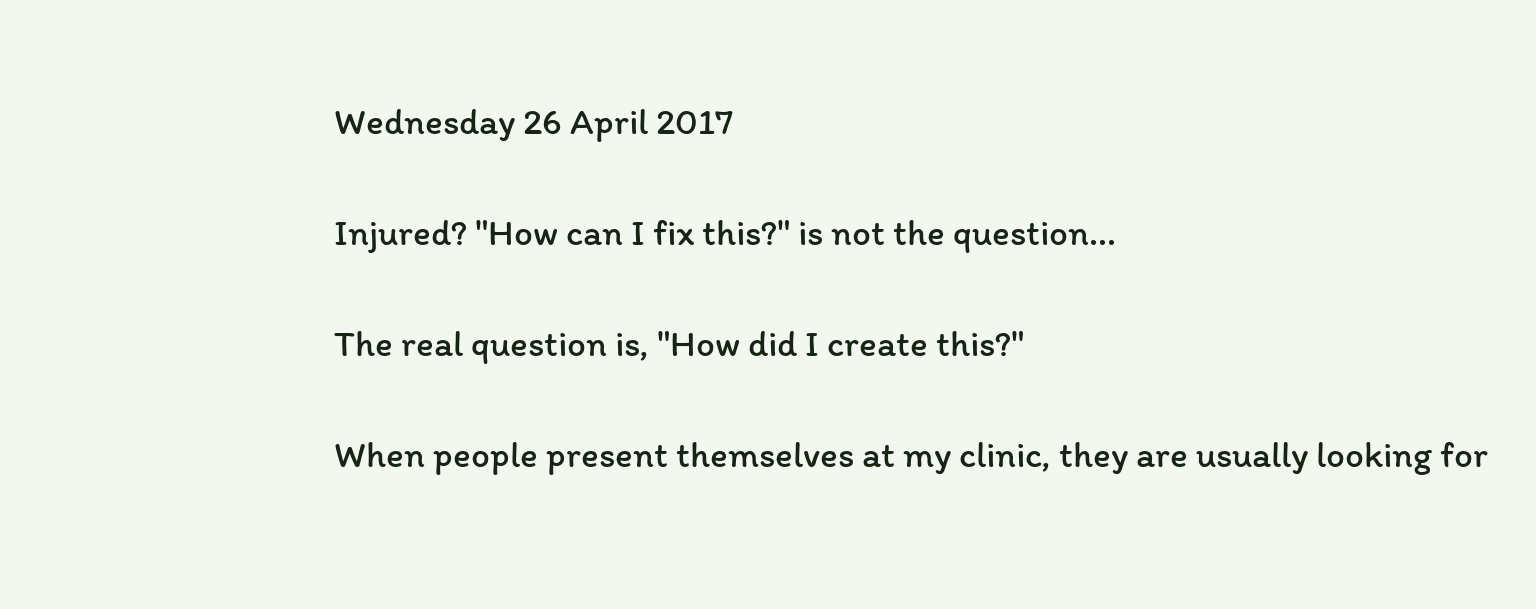Wednesday 26 April 2017

Injured? "How can I fix this?" is not the question...

The real question is, "How did I create this?"

When people present themselves at my clinic, they are usually looking for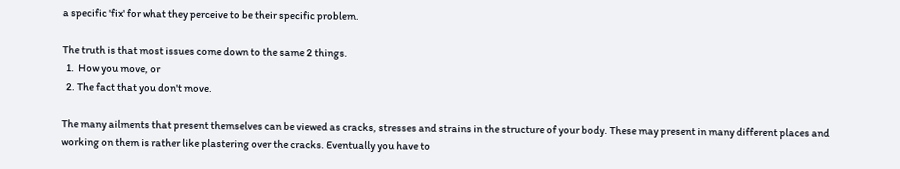a specific 'fix' for what they perceive to be their specific problem.

The truth is that most issues come down to the same 2 things.
  1.  How you move, or
  2. The fact that you don't move.

The many ailments that present themselves can be viewed as cracks, stresses and strains in the structure of your body. These may present in many different places and working on them is rather like plastering over the cracks. Eventually you have to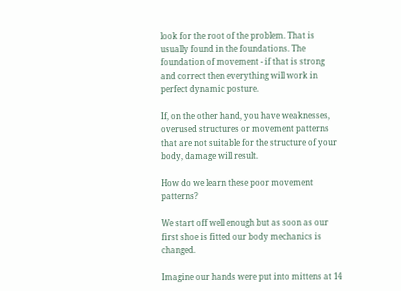look for the root of the problem. That is usually found in the foundations. The foundation of movement - if that is strong and correct then everything will work in perfect dynamic posture.

If, on the other hand, you have weaknesses, overused structures or movement patterns that are not suitable for the structure of your body, damage will result.

How do we learn these poor movement patterns?

We start off well enough but as soon as our first shoe is fitted our body mechanics is changed.

Imagine our hands were put into mittens at 14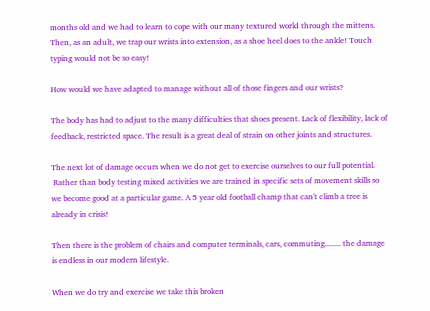months old and we had to learn to cope with our many textured world through the mittens.
Then, as an adult, we trap our wrists into extension, as a shoe heel does to the ankle! Touch typing would not be so easy!

How would we have adapted to manage without all of those fingers and our wrists?

The body has had to adjust to the many difficulties that shoes present. Lack of flexibility, lack of feedback, restricted space. The result is a great deal of strain on other joints and structures.

The next lot of damage occurs when we do not get to exercise ourselves to our full potential.
 Rather than body testing mixed activities we are trained in specific sets of movement skills so we become good at a particular game. A 5 year old football champ that can't climb a tree is already in crisis!

Then there is the problem of chairs and computer terminals, cars, commuting........ the damage is endless in our modern lifestyle.

When we do try and exercise we take this broken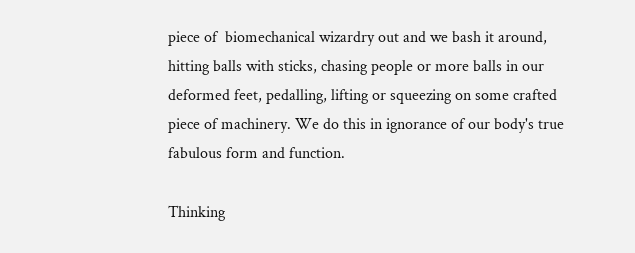piece of  biomechanical wizardry out and we bash it around, hitting balls with sticks, chasing people or more balls in our deformed feet, pedalling, lifting or squeezing on some crafted piece of machinery. We do this in ignorance of our body's true fabulous form and function.

Thinking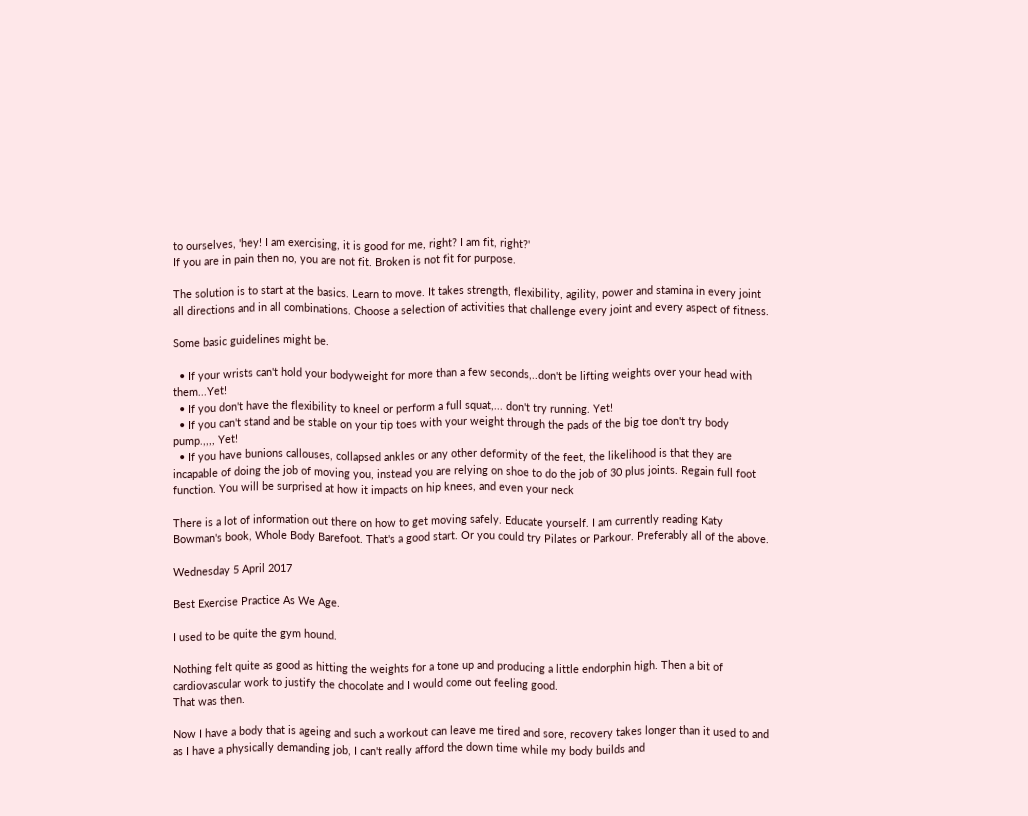to ourselves, 'hey! I am exercising, it is good for me, right? I am fit, right?'
If you are in pain then no, you are not fit. Broken is not fit for purpose.

The solution is to start at the basics. Learn to move. It takes strength, flexibility, agility, power and stamina in every joint all directions and in all combinations. Choose a selection of activities that challenge every joint and every aspect of fitness.

Some basic guidelines might be.

  • If your wrists can't hold your bodyweight for more than a few seconds,..don't be lifting weights over your head with them...Yet!
  • If you don't have the flexibility to kneel or perform a full squat,... don't try running. Yet!
  • If you can't stand and be stable on your tip toes with your weight through the pads of the big toe don't try body pump.,,,, Yet!
  • If you have bunions callouses, collapsed ankles or any other deformity of the feet, the likelihood is that they are incapable of doing the job of moving you, instead you are relying on shoe to do the job of 30 plus joints. Regain full foot function. You will be surprised at how it impacts on hip knees, and even your neck

There is a lot of information out there on how to get moving safely. Educate yourself. I am currently reading Katy Bowman's book, Whole Body Barefoot. That's a good start. Or you could try Pilates or Parkour. Preferably all of the above.

Wednesday 5 April 2017

Best Exercise Practice As We Age.

I used to be quite the gym hound.

Nothing felt quite as good as hitting the weights for a tone up and producing a little endorphin high. Then a bit of cardiovascular work to justify the chocolate and I would come out feeling good.
That was then.

Now I have a body that is ageing and such a workout can leave me tired and sore, recovery takes longer than it used to and as I have a physically demanding job, I can't really afford the down time while my body builds and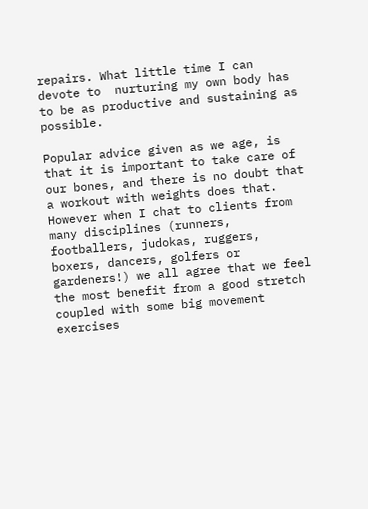repairs. What little time I can devote to  nurturing my own body has to be as productive and sustaining as possible.

Popular advice given as we age, is that it is important to take care of our bones, and there is no doubt that a workout with weights does that. However when I chat to clients from many disciplines (runners, footballers, judokas, ruggers, boxers, dancers, golfers or gardeners!) we all agree that we feel the most benefit from a good stretch coupled with some big movement exercises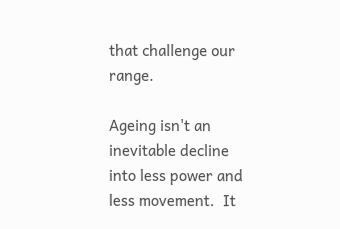that challenge our range.

Ageing isn't an inevitable decline into less power and less movement.  It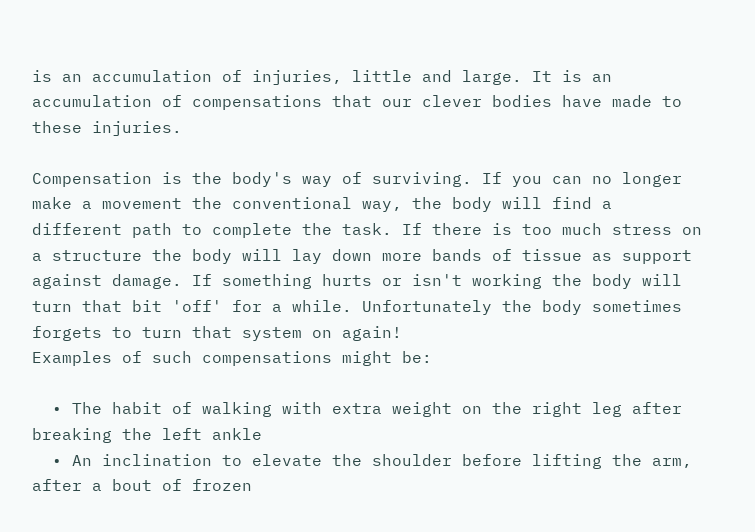is an accumulation of injuries, little and large. It is an accumulation of compensations that our clever bodies have made to these injuries.

Compensation is the body's way of surviving. If you can no longer make a movement the conventional way, the body will find a different path to complete the task. If there is too much stress on a structure the body will lay down more bands of tissue as support against damage. If something hurts or isn't working the body will turn that bit 'off' for a while. Unfortunately the body sometimes forgets to turn that system on again!
Examples of such compensations might be:

  • The habit of walking with extra weight on the right leg after breaking the left ankle
  • An inclination to elevate the shoulder before lifting the arm, after a bout of frozen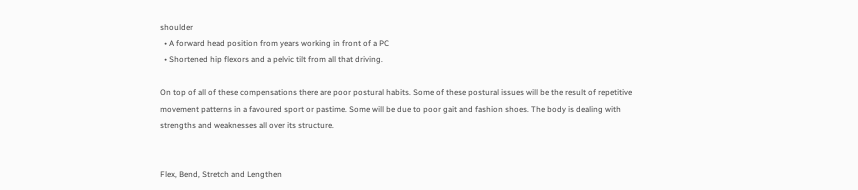shoulder
  • A forward head position from years working in front of a PC
  • Shortened hip flexors and a pelvic tilt from all that driving.

On top of all of these compensations there are poor postural habits. Some of these postural issues will be the result of repetitive movement patterns in a favoured sport or pastime. Some will be due to poor gait and fashion shoes. The body is dealing with strengths and weaknesses all over its structure.


Flex, Bend, Stretch and Lengthen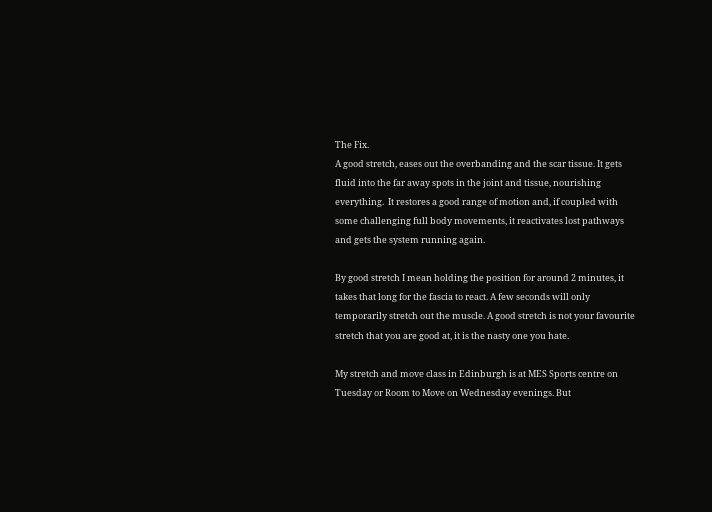The Fix.
A good stretch, eases out the overbanding and the scar tissue. It gets fluid into the far away spots in the joint and tissue, nourishing everything.  It restores a good range of motion and, if coupled with some challenging full body movements, it reactivates lost pathways and gets the system running again.

By good stretch I mean holding the position for around 2 minutes, it takes that long for the fascia to react. A few seconds will only temporarily stretch out the muscle. A good stretch is not your favourite stretch that you are good at, it is the nasty one you hate.

My stretch and move class in Edinburgh is at MES Sports centre on Tuesday or Room to Move on Wednesday evenings. But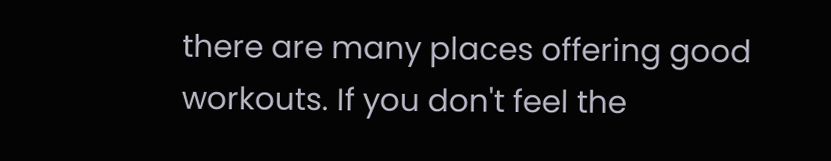there are many places offering good workouts. If you don't feel the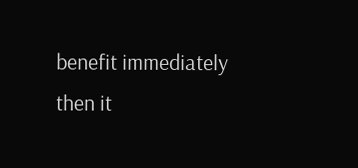benefit immediately then it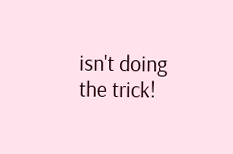isn't doing the trick!